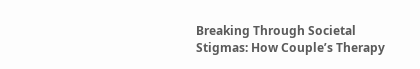Breaking Through Societal Stigmas: How Couple’s Therapy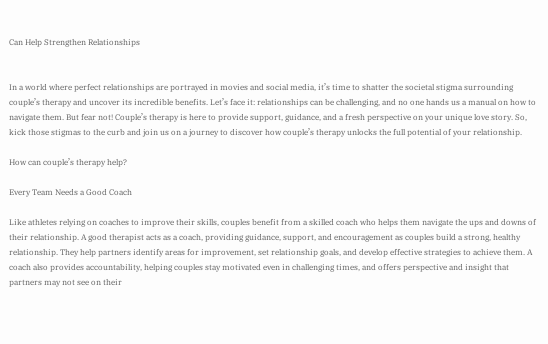Can Help Strengthen Relationships


In a world where perfect relationships are portrayed in movies and social media, it’s time to shatter the societal stigma surrounding couple’s therapy and uncover its incredible benefits. Let’s face it: relationships can be challenging, and no one hands us a manual on how to navigate them. But fear not! Couple’s therapy is here to provide support, guidance, and a fresh perspective on your unique love story. So, kick those stigmas to the curb and join us on a journey to discover how couple’s therapy unlocks the full potential of your relationship.

How can couple’s therapy help?

Every Team Needs a Good Coach

Like athletes relying on coaches to improve their skills, couples benefit from a skilled coach who helps them navigate the ups and downs of their relationship. A good therapist acts as a coach, providing guidance, support, and encouragement as couples build a strong, healthy relationship. They help partners identify areas for improvement, set relationship goals, and develop effective strategies to achieve them. A coach also provides accountability, helping couples stay motivated even in challenging times, and offers perspective and insight that partners may not see on their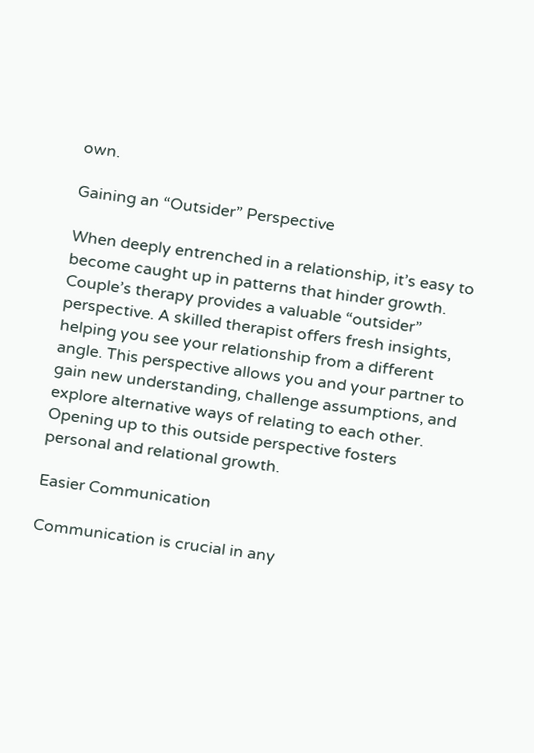own.

Gaining an “Outsider” Perspective

When deeply entrenched in a relationship, it’s easy to become caught up in patterns that hinder growth. Couple’s therapy provides a valuable “outsider” perspective. A skilled therapist offers fresh insights, helping you see your relationship from a different angle. This perspective allows you and your partner to gain new understanding, challenge assumptions, and explore alternative ways of relating to each other. Opening up to this outside perspective fosters personal and relational growth.

Easier Communication

Communication is crucial in any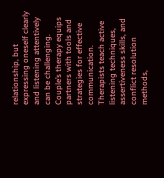relationship, but expressing oneself clearly and listening attentively can be challenging. Couple’s therapy equips partners with tools and strategies for effective communication. Therapists teach active listening techniques, assertiveness skills, and conflict resolution methods,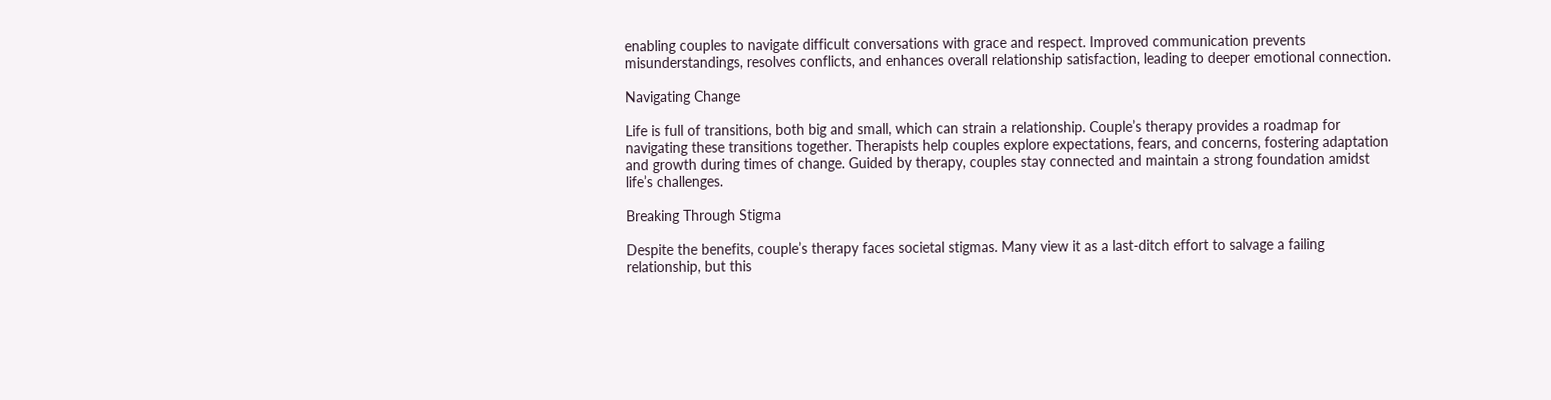enabling couples to navigate difficult conversations with grace and respect. Improved communication prevents misunderstandings, resolves conflicts, and enhances overall relationship satisfaction, leading to deeper emotional connection.

Navigating Change

Life is full of transitions, both big and small, which can strain a relationship. Couple’s therapy provides a roadmap for navigating these transitions together. Therapists help couples explore expectations, fears, and concerns, fostering adaptation and growth during times of change. Guided by therapy, couples stay connected and maintain a strong foundation amidst life’s challenges.

Breaking Through Stigma

Despite the benefits, couple’s therapy faces societal stigmas. Many view it as a last-ditch effort to salvage a failing relationship, but this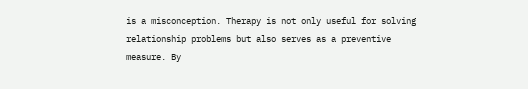is a misconception. Therapy is not only useful for solving relationship problems but also serves as a preventive measure. By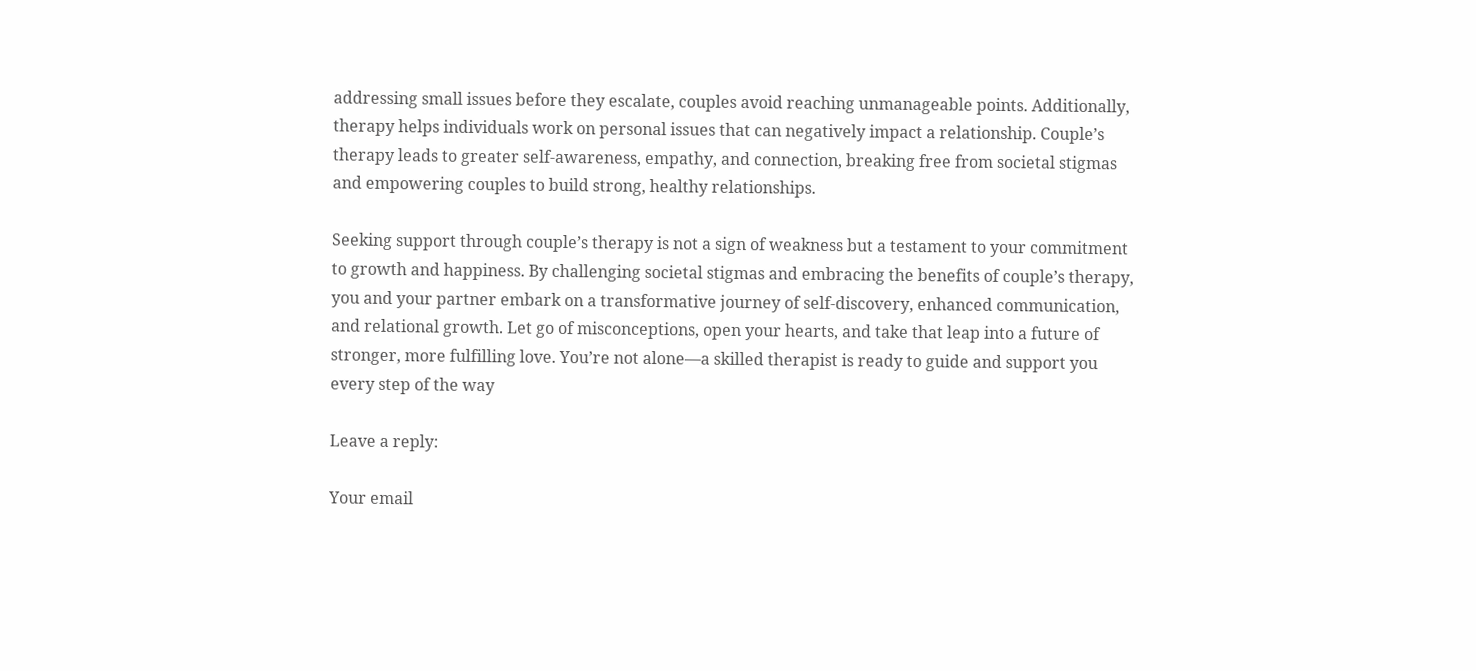addressing small issues before they escalate, couples avoid reaching unmanageable points. Additionally, therapy helps individuals work on personal issues that can negatively impact a relationship. Couple’s therapy leads to greater self-awareness, empathy, and connection, breaking free from societal stigmas and empowering couples to build strong, healthy relationships.

Seeking support through couple’s therapy is not a sign of weakness but a testament to your commitment to growth and happiness. By challenging societal stigmas and embracing the benefits of couple’s therapy, you and your partner embark on a transformative journey of self-discovery, enhanced communication, and relational growth. Let go of misconceptions, open your hearts, and take that leap into a future of stronger, more fulfilling love. You’re not alone—a skilled therapist is ready to guide and support you every step of the way

Leave a reply:

Your email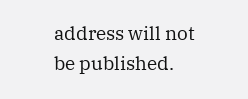address will not be published.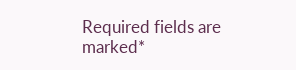Required fields are marked*